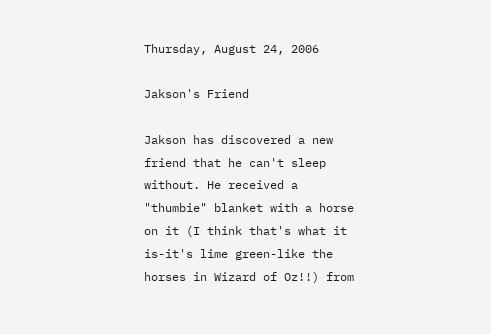Thursday, August 24, 2006

Jakson's Friend

Jakson has discovered a new friend that he can't sleep without. He received a "thumbie" blanket with a horse on it (I think that's what it is-it's lime green-like the horses in Wizard of Oz!!) from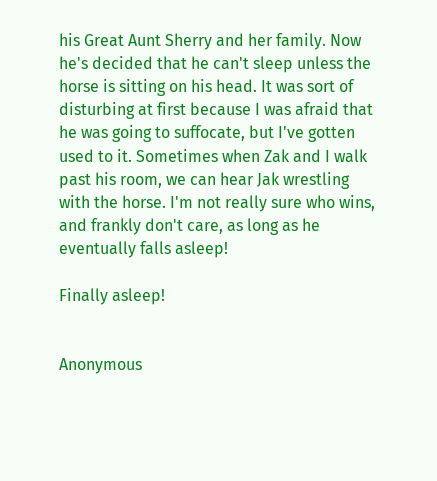his Great Aunt Sherry and her family. Now he's decided that he can't sleep unless the horse is sitting on his head. It was sort of disturbing at first because I was afraid that he was going to suffocate, but I've gotten used to it. Sometimes when Zak and I walk past his room, we can hear Jak wrestling with the horse. I'm not really sure who wins, and frankly don't care, as long as he eventually falls asleep!

Finally asleep!


Anonymous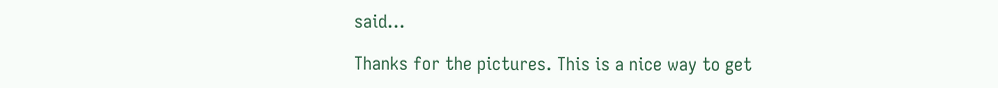said...

Thanks for the pictures. This is a nice way to get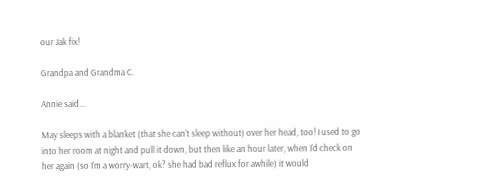our Jak fix!

Grandpa and Grandma C.

Annie said...

May sleeps with a blanket (that she can't sleep without) over her head, too! I used to go into her room at night and pull it down, but then like an hour later, when I'd check on her again (so I'm a worry-wart, ok? she had bad reflux for awhile) it would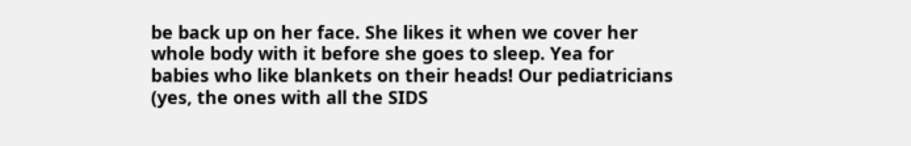be back up on her face. She likes it when we cover her whole body with it before she goes to sleep. Yea for babies who like blankets on their heads! Our pediatricians (yes, the ones with all the SIDS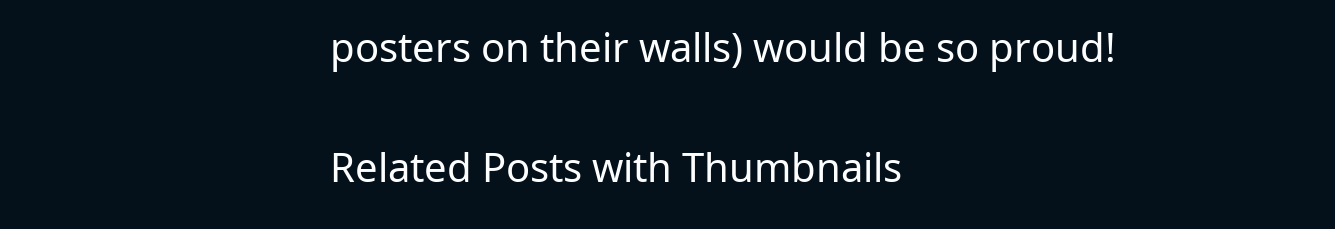posters on their walls) would be so proud!

Related Posts with Thumbnails